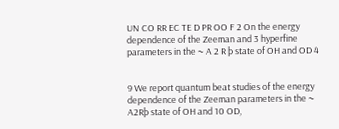UN CO RR EC TE D PR OO F 2 On the energy dependence of the Zeeman and 3 hyperfine parameters in the ~ A 2 R þ state of OH and OD 4


9 We report quantum beat studies of the energy dependence of the Zeeman parameters in the ~ A2Rþ state of OH and 10 OD,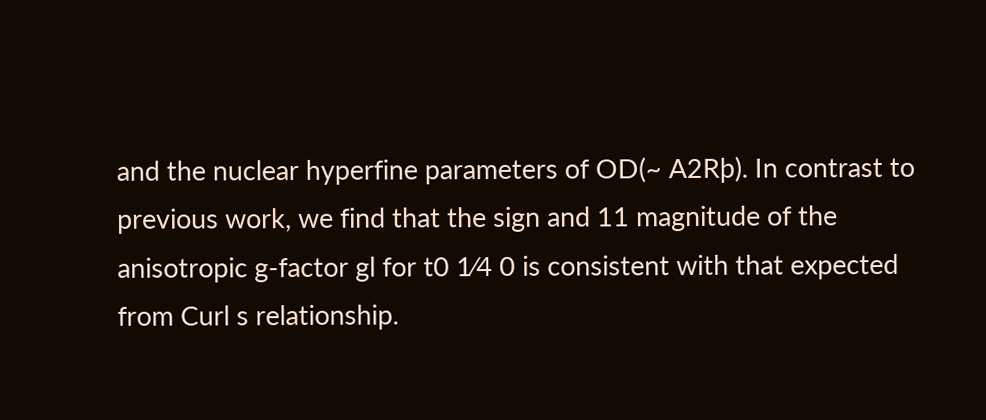and the nuclear hyperfine parameters of OD(~ A2Rþ). In contrast to previous work, we find that the sign and 11 magnitude of the anisotropic g-factor gl for t0 1⁄4 0 is consistent with that expected from Curl s relationship.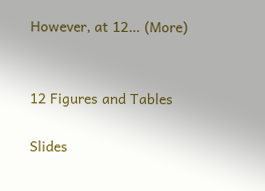However, at 12… (More)


12 Figures and Tables

Slides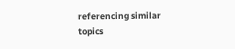referencing similar topics